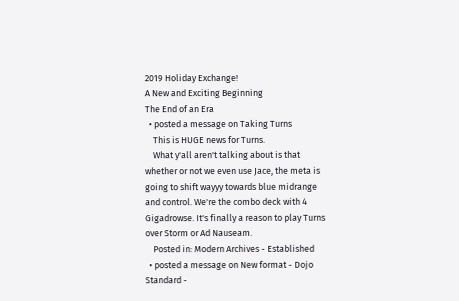2019 Holiday Exchange!
A New and Exciting Beginning
The End of an Era
  • posted a message on Taking Turns
    This is HUGE news for Turns.
    What y'all aren't talking about is that whether or not we even use Jace, the meta is going to shift wayyy towards blue midrange and control. We're the combo deck with 4 Gigadrowse. It's finally a reason to play Turns over Storm or Ad Nauseam.
    Posted in: Modern Archives - Established
  • posted a message on New format - Dojo Standard -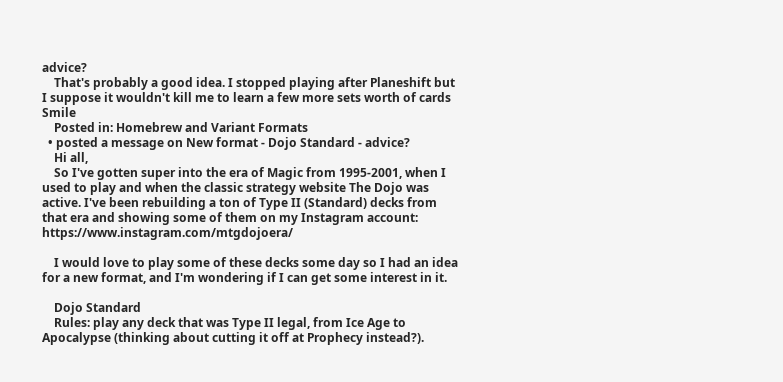advice?
    That's probably a good idea. I stopped playing after Planeshift but I suppose it wouldn't kill me to learn a few more sets worth of cards Smile
    Posted in: Homebrew and Variant Formats
  • posted a message on New format - Dojo Standard - advice?
    Hi all,
    So I've gotten super into the era of Magic from 1995-2001, when I used to play and when the classic strategy website The Dojo was active. I've been rebuilding a ton of Type II (Standard) decks from that era and showing some of them on my Instagram account: https://www.instagram.com/mtgdojoera/

    I would love to play some of these decks some day so I had an idea for a new format, and I'm wondering if I can get some interest in it.

    Dojo Standard
    Rules: play any deck that was Type II legal, from Ice Age to Apocalypse (thinking about cutting it off at Prophecy instead?).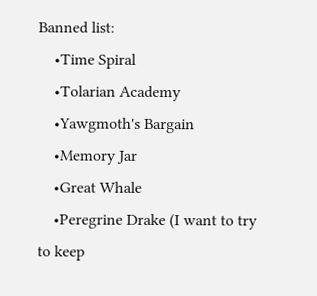Banned list:
    •Time Spiral
    •Tolarian Academy
    •Yawgmoth's Bargain
    •Memory Jar
    •Great Whale
    •Peregrine Drake (I want to try to keep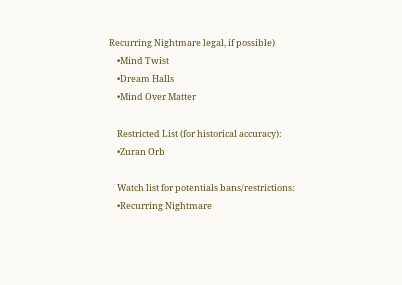Recurring Nightmare legal, if possible)
    •Mind Twist
    •Dream Halls
    •Mind Over Matter

    Restricted List (for historical accuracy):
    •Zuran Orb

    Watch list for potentials bans/restrictions:
    •Recurring Nightmare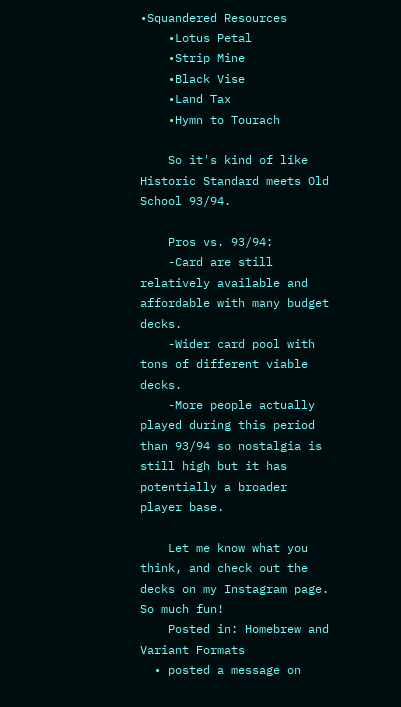•Squandered Resources
    •Lotus Petal
    •Strip Mine
    •Black Vise
    •Land Tax
    •Hymn to Tourach

    So it's kind of like Historic Standard meets Old School 93/94.

    Pros vs. 93/94:
    -Card are still relatively available and affordable with many budget decks.
    -Wider card pool with tons of different viable decks.
    -More people actually played during this period than 93/94 so nostalgia is still high but it has potentially a broader player base.

    Let me know what you think, and check out the decks on my Instagram page. So much fun!
    Posted in: Homebrew and Variant Formats
  • posted a message on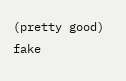(pretty good) fake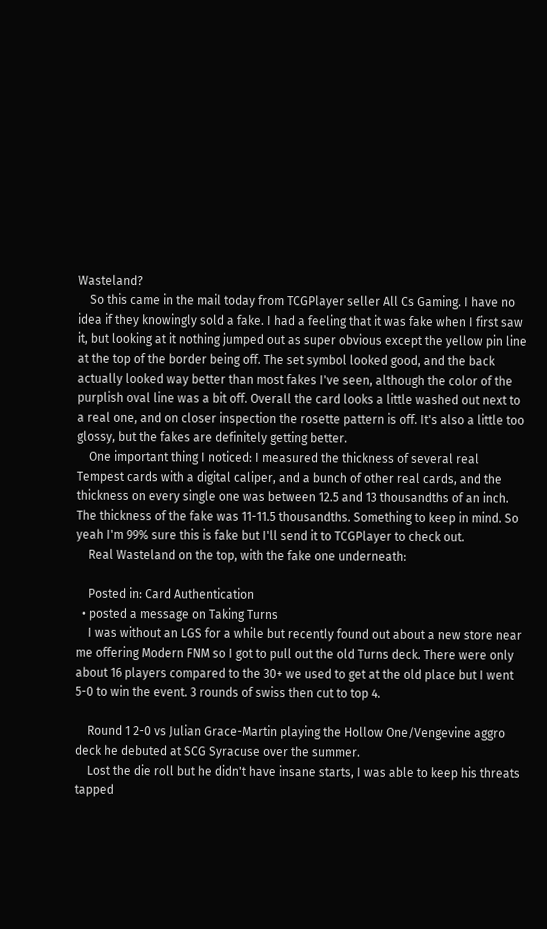Wasteland?
    So this came in the mail today from TCGPlayer seller All Cs Gaming. I have no idea if they knowingly sold a fake. I had a feeling that it was fake when I first saw it, but looking at it nothing jumped out as super obvious except the yellow pin line at the top of the border being off. The set symbol looked good, and the back actually looked way better than most fakes I've seen, although the color of the purplish oval line was a bit off. Overall the card looks a little washed out next to a real one, and on closer inspection the rosette pattern is off. It's also a little too glossy, but the fakes are definitely getting better.
    One important thing I noticed: I measured the thickness of several real Tempest cards with a digital caliper, and a bunch of other real cards, and the thickness on every single one was between 12.5 and 13 thousandths of an inch. The thickness of the fake was 11-11.5 thousandths. Something to keep in mind. So yeah I'm 99% sure this is fake but I'll send it to TCGPlayer to check out.
    Real Wasteland on the top, with the fake one underneath:

    Posted in: Card Authentication
  • posted a message on Taking Turns
    I was without an LGS for a while but recently found out about a new store near me offering Modern FNM so I got to pull out the old Turns deck. There were only about 16 players compared to the 30+ we used to get at the old place but I went 5-0 to win the event. 3 rounds of swiss then cut to top 4.

    Round 1 2-0 vs Julian Grace-Martin playing the Hollow One/Vengevine aggro deck he debuted at SCG Syracuse over the summer.
    Lost the die roll but he didn't have insane starts, I was able to keep his threats tapped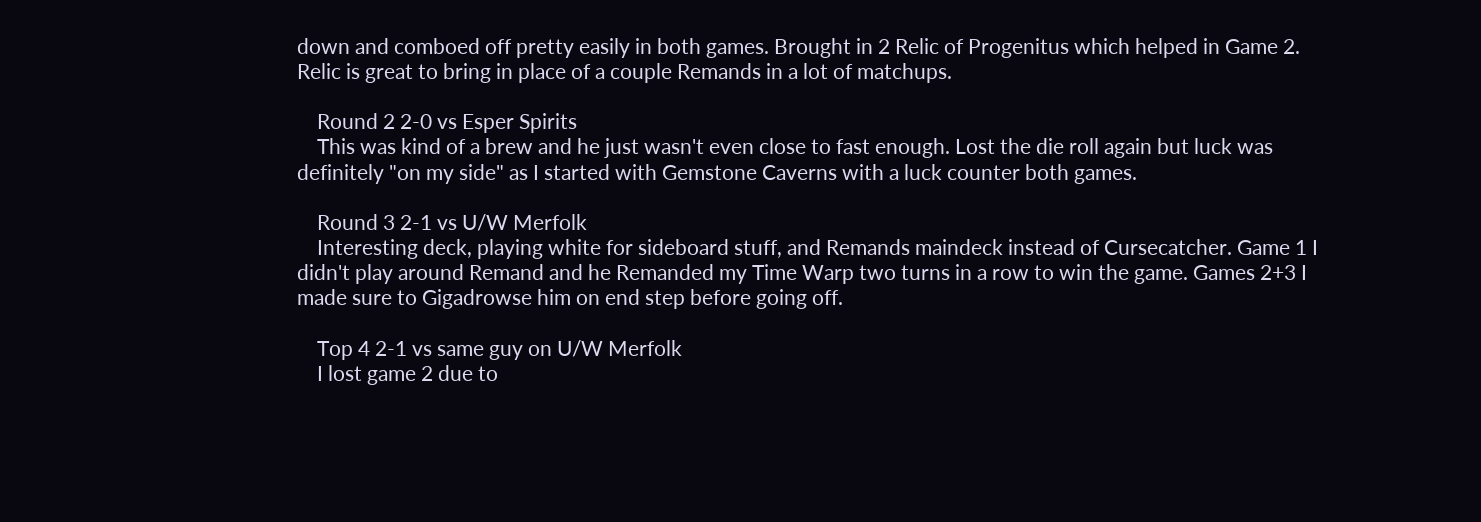down and comboed off pretty easily in both games. Brought in 2 Relic of Progenitus which helped in Game 2. Relic is great to bring in place of a couple Remands in a lot of matchups.

    Round 2 2-0 vs Esper Spirits
    This was kind of a brew and he just wasn't even close to fast enough. Lost the die roll again but luck was definitely "on my side" as I started with Gemstone Caverns with a luck counter both games.

    Round 3 2-1 vs U/W Merfolk
    Interesting deck, playing white for sideboard stuff, and Remands maindeck instead of Cursecatcher. Game 1 I didn't play around Remand and he Remanded my Time Warp two turns in a row to win the game. Games 2+3 I made sure to Gigadrowse him on end step before going off.

    Top 4 2-1 vs same guy on U/W Merfolk
    I lost game 2 due to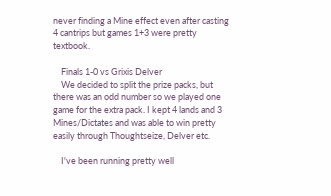never finding a Mine effect even after casting 4 cantrips but games 1+3 were pretty textbook.

    Finals 1-0 vs Grixis Delver
    We decided to split the prize packs, but there was an odd number so we played one game for the extra pack. I kept 4 lands and 3 Mines/Dictates and was able to win pretty easily through Thoughtseize, Delver etc.

    I've been running pretty well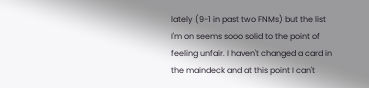lately (9-1 in past two FNMs) but the list I'm on seems sooo solid to the point of feeling unfair. I haven't changed a card in the maindeck and at this point I can't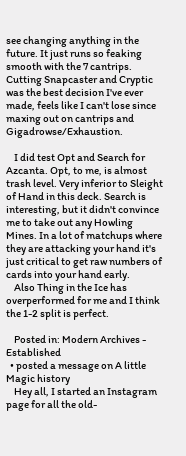see changing anything in the future. It just runs so feaking smooth with the 7 cantrips. Cutting Snapcaster and Cryptic was the best decision I've ever made, feels like I can't lose since maxing out on cantrips and Gigadrowse/Exhaustion.

    I did test Opt and Search for Azcanta. Opt, to me, is almost trash level. Very inferior to Sleight of Hand in this deck. Search is interesting, but it didn't convince me to take out any Howling Mines. In a lot of matchups where they are attacking your hand it's just critical to get raw numbers of cards into your hand early.
    Also Thing in the Ice has overperformed for me and I think the 1-2 split is perfect.

    Posted in: Modern Archives - Established
  • posted a message on A little Magic history
    Hey all, I started an Instagram page for all the old-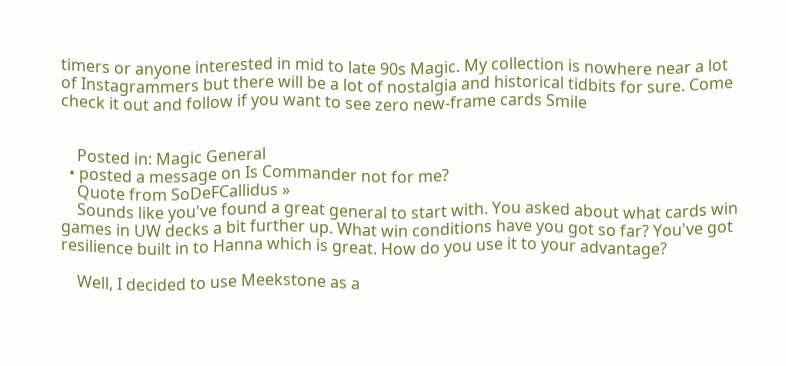timers or anyone interested in mid to late 90s Magic. My collection is nowhere near a lot of Instagrammers but there will be a lot of nostalgia and historical tidbits for sure. Come check it out and follow if you want to see zero new-frame cards Smile


    Posted in: Magic General
  • posted a message on Is Commander not for me?
    Quote from SoDeFCallidus »
    Sounds like you've found a great general to start with. You asked about what cards win games in UW decks a bit further up. What win conditions have you got so far? You've got resilience built in to Hanna which is great. How do you use it to your advantage?

    Well, I decided to use Meekstone as a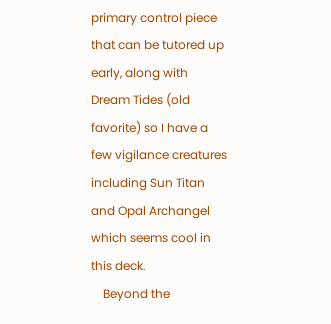primary control piece that can be tutored up early, along with Dream Tides (old favorite) so I have a few vigilance creatures including Sun Titan and Opal Archangel which seems cool in this deck.
    Beyond the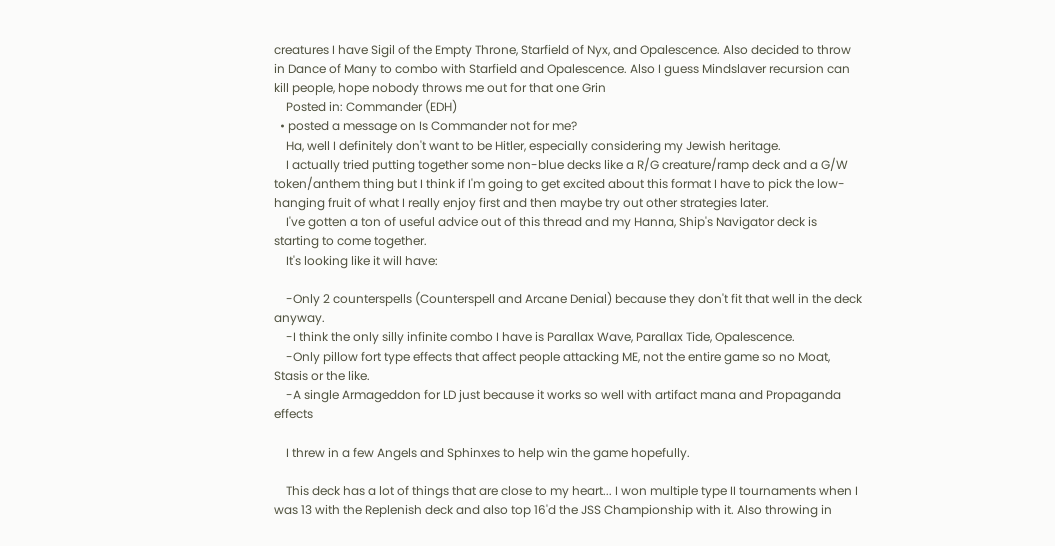creatures I have Sigil of the Empty Throne, Starfield of Nyx, and Opalescence. Also decided to throw in Dance of Many to combo with Starfield and Opalescence. Also I guess Mindslaver recursion can kill people, hope nobody throws me out for that one Grin
    Posted in: Commander (EDH)
  • posted a message on Is Commander not for me?
    Ha, well I definitely don't want to be Hitler, especially considering my Jewish heritage.
    I actually tried putting together some non-blue decks like a R/G creature/ramp deck and a G/W token/anthem thing but I think if I'm going to get excited about this format I have to pick the low-hanging fruit of what I really enjoy first and then maybe try out other strategies later.
    I've gotten a ton of useful advice out of this thread and my Hanna, Ship's Navigator deck is starting to come together.
    It's looking like it will have:

    -Only 2 counterspells (Counterspell and Arcane Denial) because they don't fit that well in the deck anyway.
    -I think the only silly infinite combo I have is Parallax Wave, Parallax Tide, Opalescence.
    -Only pillow fort type effects that affect people attacking ME, not the entire game so no Moat, Stasis or the like.
    -A single Armageddon for LD just because it works so well with artifact mana and Propaganda effects

    I threw in a few Angels and Sphinxes to help win the game hopefully.

    This deck has a lot of things that are close to my heart... I won multiple type II tournaments when I was 13 with the Replenish deck and also top 16'd the JSS Championship with it. Also throwing in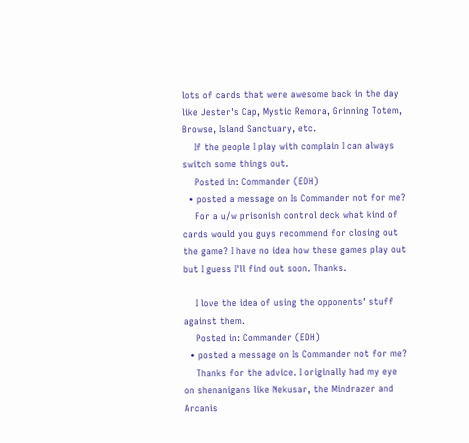lots of cards that were awesome back in the day like Jester's Cap, Mystic Remora, Grinning Totem, Browse, Island Sanctuary, etc.
    If the people I play with complain I can always switch some things out.
    Posted in: Commander (EDH)
  • posted a message on Is Commander not for me?
    For a u/w prisonish control deck what kind of cards would you guys recommend for closing out the game? I have no idea how these games play out but I guess I'll find out soon. Thanks.

    I love the idea of using the opponents' stuff against them.
    Posted in: Commander (EDH)
  • posted a message on Is Commander not for me?
    Thanks for the advice. I originally had my eye on shenanigans like Nekusar, the Mindrazer and Arcanis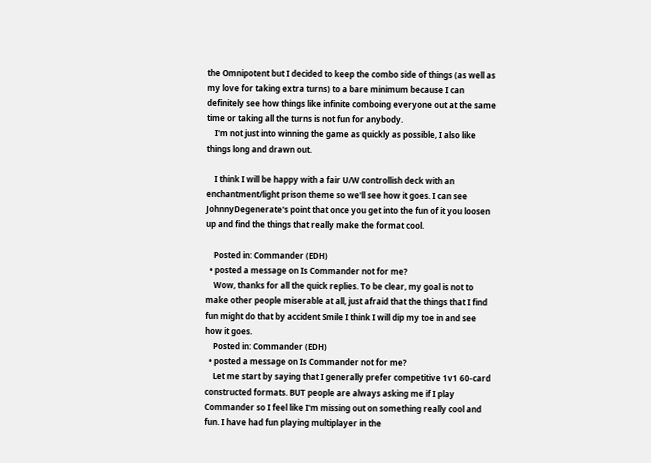the Omnipotent but I decided to keep the combo side of things (as well as my love for taking extra turns) to a bare minimum because I can definitely see how things like infinite comboing everyone out at the same time or taking all the turns is not fun for anybody.
    I'm not just into winning the game as quickly as possible, I also like things long and drawn out.

    I think I will be happy with a fair U/W controllish deck with an enchantment/light prison theme so we'll see how it goes. I can see JohnnyDegenerate's point that once you get into the fun of it you loosen up and find the things that really make the format cool.

    Posted in: Commander (EDH)
  • posted a message on Is Commander not for me?
    Wow, thanks for all the quick replies. To be clear, my goal is not to make other people miserable at all, just afraid that the things that I find fun might do that by accident Smile I think I will dip my toe in and see how it goes.
    Posted in: Commander (EDH)
  • posted a message on Is Commander not for me?
    Let me start by saying that I generally prefer competitive 1v1 60-card constructed formats. BUT people are always asking me if I play Commander so I feel like I'm missing out on something really cool and fun. I have had fun playing multiplayer in the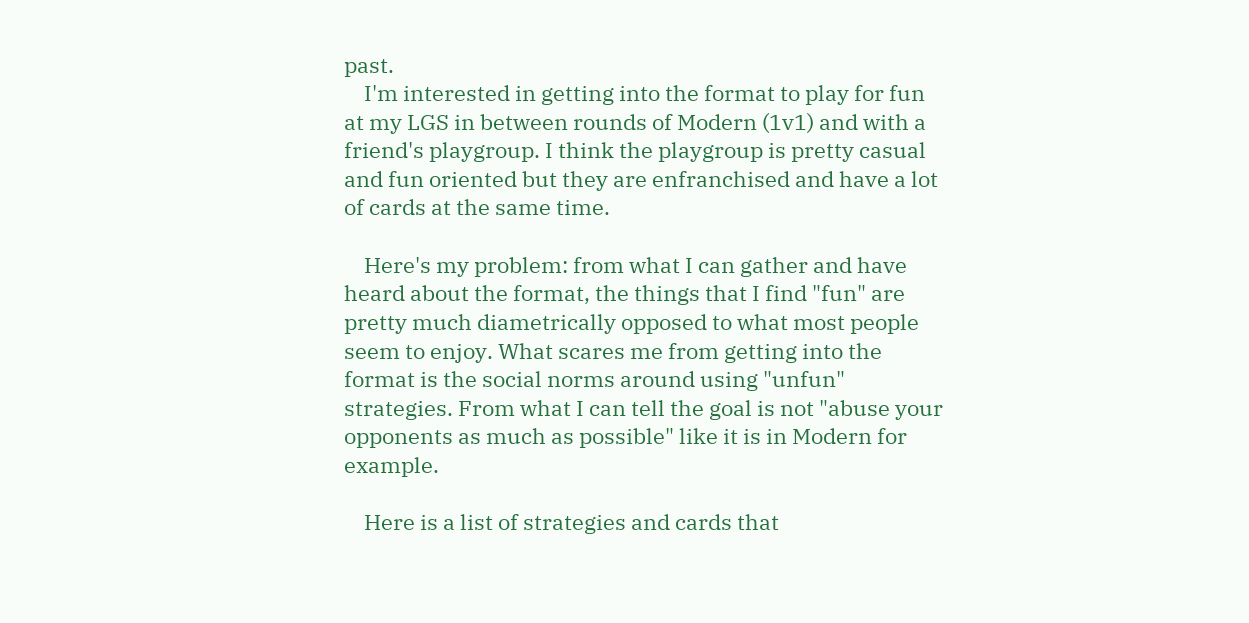past.
    I'm interested in getting into the format to play for fun at my LGS in between rounds of Modern (1v1) and with a friend's playgroup. I think the playgroup is pretty casual and fun oriented but they are enfranchised and have a lot of cards at the same time.

    Here's my problem: from what I can gather and have heard about the format, the things that I find "fun" are pretty much diametrically opposed to what most people seem to enjoy. What scares me from getting into the format is the social norms around using "unfun" strategies. From what I can tell the goal is not "abuse your opponents as much as possible" like it is in Modern for example.

    Here is a list of strategies and cards that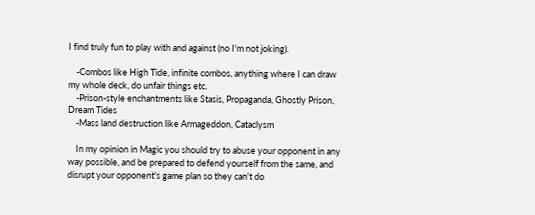I find truly fun to play with and against (no I'm not joking).

    -Combos like High Tide, infinite combos, anything where I can draw my whole deck, do unfair things etc.
    -Prison-style enchantments like Stasis, Propaganda, Ghostly Prison, Dream Tides
    -Mass land destruction like Armageddon, Cataclysm

    In my opinion in Magic you should try to abuse your opponent in any way possible, and be prepared to defend yourself from the same, and disrupt your opponent's game plan so they can't do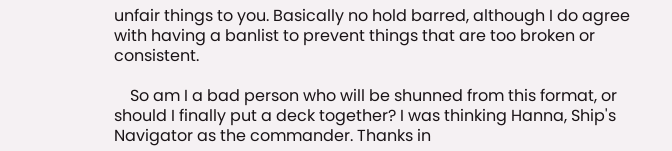unfair things to you. Basically no hold barred, although I do agree with having a banlist to prevent things that are too broken or consistent.

    So am I a bad person who will be shunned from this format, or should I finally put a deck together? I was thinking Hanna, Ship's Navigator as the commander. Thanks in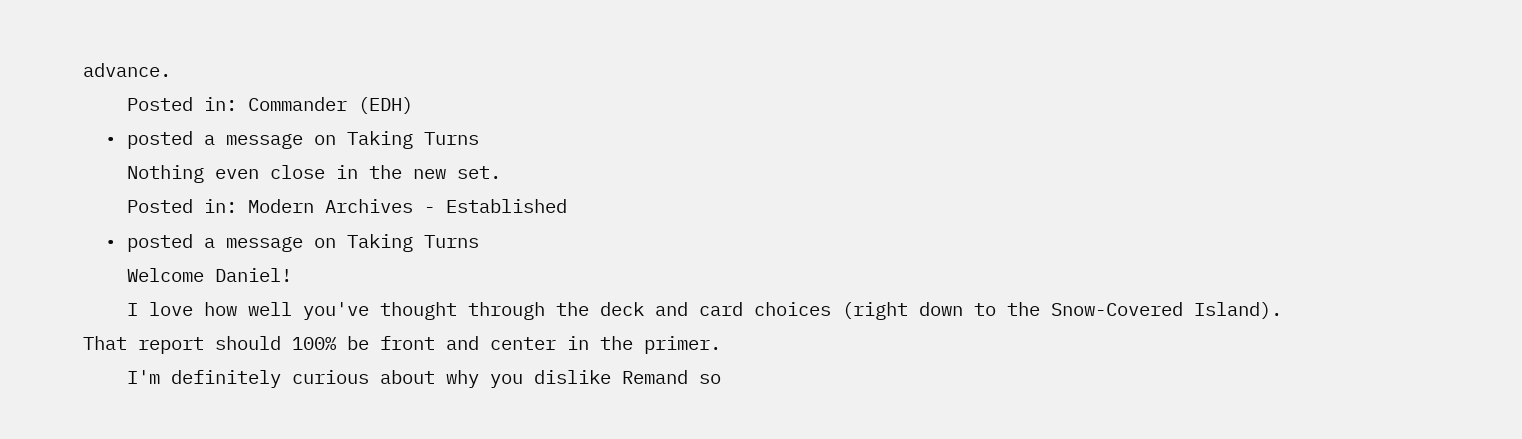advance.
    Posted in: Commander (EDH)
  • posted a message on Taking Turns
    Nothing even close in the new set.
    Posted in: Modern Archives - Established
  • posted a message on Taking Turns
    Welcome Daniel!
    I love how well you've thought through the deck and card choices (right down to the Snow-Covered Island). That report should 100% be front and center in the primer.
    I'm definitely curious about why you dislike Remand so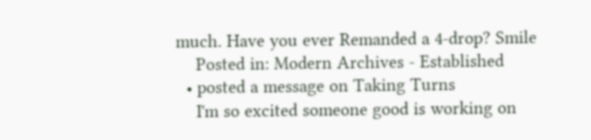much. Have you ever Remanded a 4-drop? Smile
    Posted in: Modern Archives - Established
  • posted a message on Taking Turns
    I'm so excited someone good is working on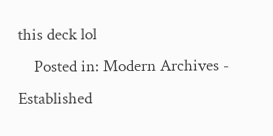this deck lol
    Posted in: Modern Archives - Established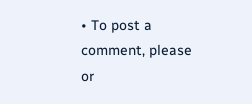• To post a comment, please or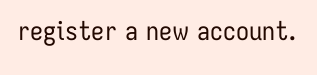register a new account.